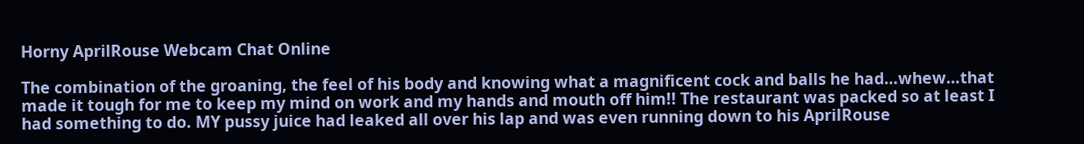Horny AprilRouse Webcam Chat Online

The combination of the groaning, the feel of his body and knowing what a magnificent cock and balls he had…whew…that made it tough for me to keep my mind on work and my hands and mouth off him!! The restaurant was packed so at least I had something to do. MY pussy juice had leaked all over his lap and was even running down to his AprilRouse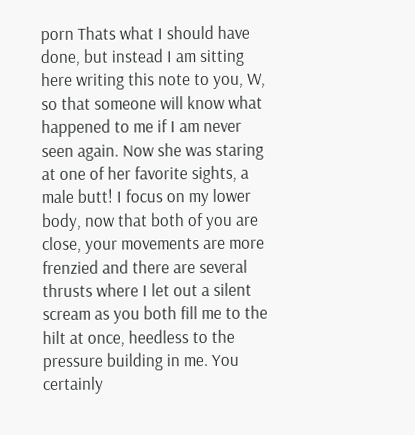porn Thats what I should have done, but instead I am sitting here writing this note to you, W, so that someone will know what happened to me if I am never seen again. Now she was staring at one of her favorite sights, a male butt! I focus on my lower body, now that both of you are close, your movements are more frenzied and there are several thrusts where I let out a silent scream as you both fill me to the hilt at once, heedless to the pressure building in me. You certainly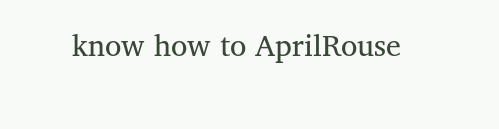know how to AprilRouse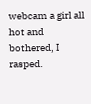webcam a girl all hot and bothered, I rasped.